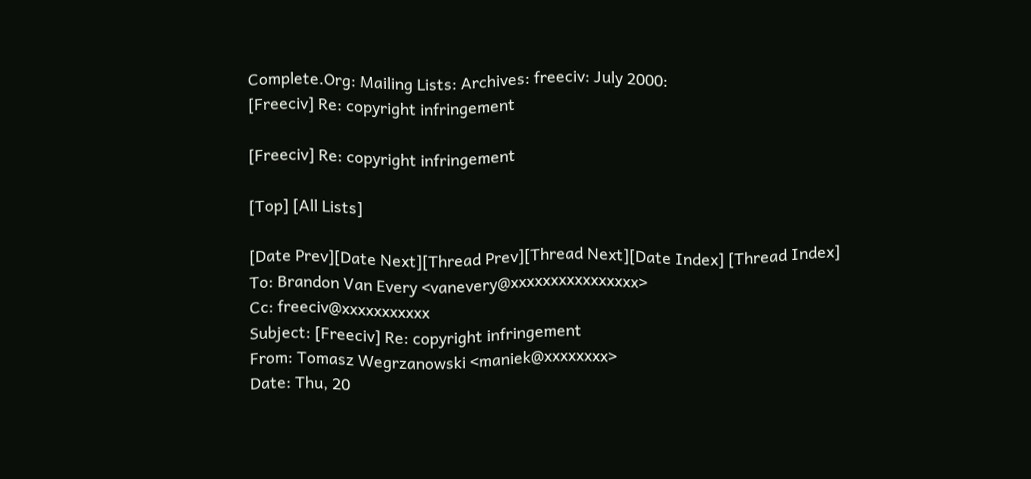Complete.Org: Mailing Lists: Archives: freeciv: July 2000:
[Freeciv] Re: copyright infringement

[Freeciv] Re: copyright infringement

[Top] [All Lists]

[Date Prev][Date Next][Thread Prev][Thread Next][Date Index] [Thread Index]
To: Brandon Van Every <vanevery@xxxxxxxxxxxxxxxx>
Cc: freeciv@xxxxxxxxxxx
Subject: [Freeciv] Re: copyright infringement
From: Tomasz Wegrzanowski <maniek@xxxxxxxx>
Date: Thu, 20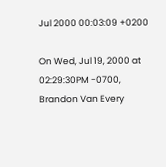Jul 2000 00:03:09 +0200

On Wed, Jul 19, 2000 at 02:29:30PM -0700, Brandon Van Every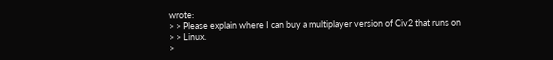wrote:
> > Please explain where I can buy a multiplayer version of Civ2 that runs on
> > Linux.
>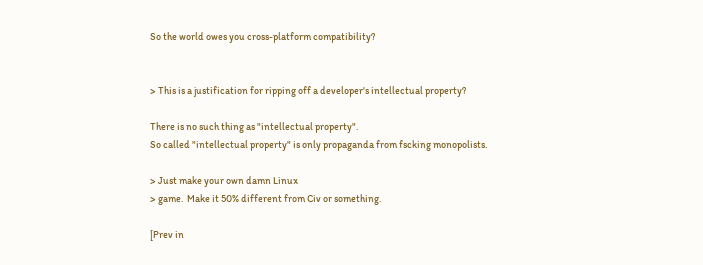So the world owes you cross-platform compatibility?


> This is a justification for ripping off a developer's intellectual property?

There is no such thing as "intellectual property".
So called "intellectual property" is only propaganda from fscking monopolists.

> Just make your own damn Linux
> game.  Make it 50% different from Civ or something.

[Prev in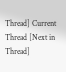Thread] Current Thread [Next in Thread]